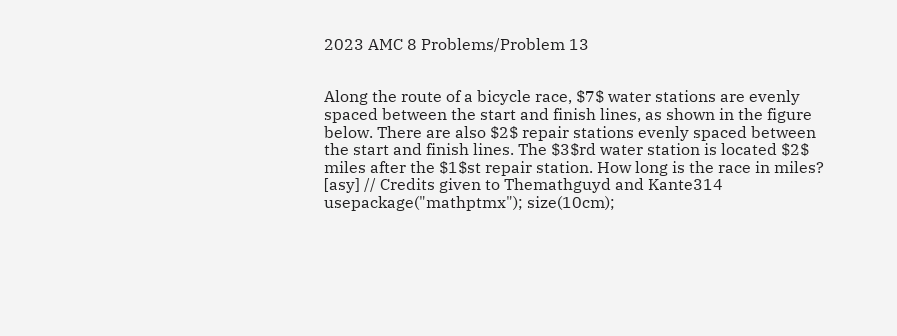2023 AMC 8 Problems/Problem 13


Along the route of a bicycle race, $7$ water stations are evenly spaced between the start and finish lines, as shown in the figure below. There are also $2$ repair stations evenly spaced between the start and finish lines. The $3$rd water station is located $2$ miles after the $1$st repair station. How long is the race in miles? [asy] // Credits given to Themathguyd and Kante314 usepackage("mathptmx"); size(10cm);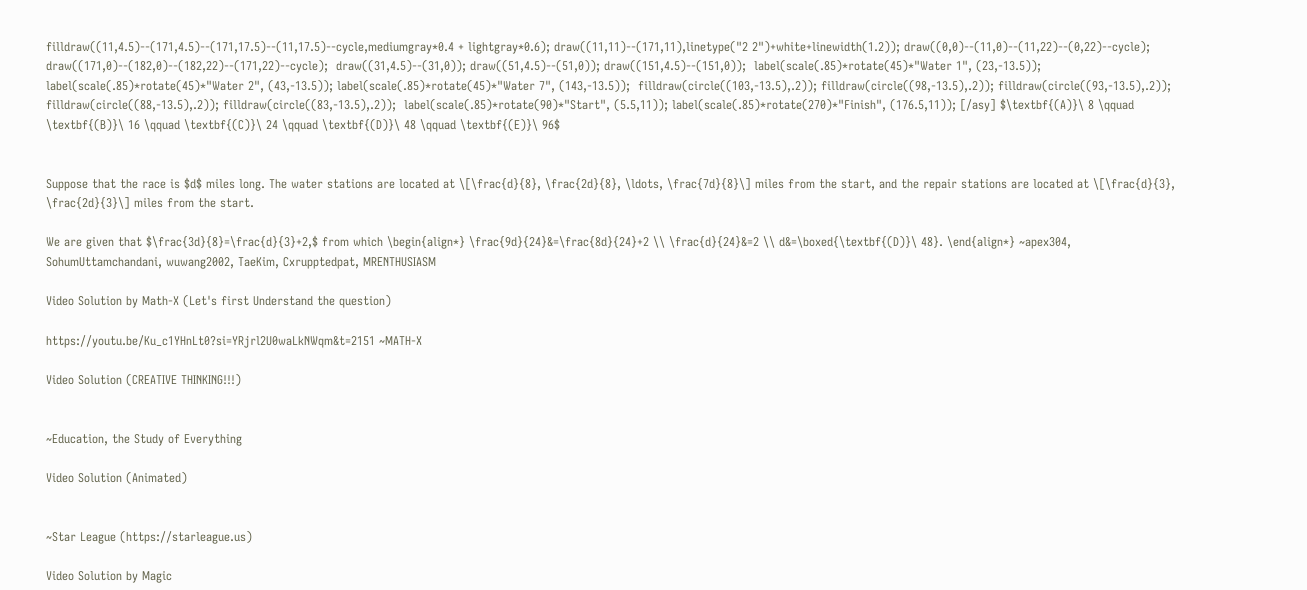filldraw((11,4.5)--(171,4.5)--(171,17.5)--(11,17.5)--cycle,mediumgray*0.4 + lightgray*0.6); draw((11,11)--(171,11),linetype("2 2")+white+linewidth(1.2)); draw((0,0)--(11,0)--(11,22)--(0,22)--cycle); draw((171,0)--(182,0)--(182,22)--(171,22)--cycle);  draw((31,4.5)--(31,0)); draw((51,4.5)--(51,0)); draw((151,4.5)--(151,0));  label(scale(.85)*rotate(45)*"Water 1", (23,-13.5)); label(scale(.85)*rotate(45)*"Water 2", (43,-13.5)); label(scale(.85)*rotate(45)*"Water 7", (143,-13.5));  filldraw(circle((103,-13.5),.2)); filldraw(circle((98,-13.5),.2)); filldraw(circle((93,-13.5),.2)); filldraw(circle((88,-13.5),.2)); filldraw(circle((83,-13.5),.2));  label(scale(.85)*rotate(90)*"Start", (5.5,11)); label(scale(.85)*rotate(270)*"Finish", (176.5,11)); [/asy] $\textbf{(A)}\ 8 \qquad \textbf{(B)}\ 16 \qquad \textbf{(C)}\ 24 \qquad \textbf{(D)}\ 48 \qquad \textbf{(E)}\ 96$


Suppose that the race is $d$ miles long. The water stations are located at \[\frac{d}{8}, \frac{2d}{8}, \ldots, \frac{7d}{8}\] miles from the start, and the repair stations are located at \[\frac{d}{3}, \frac{2d}{3}\] miles from the start.

We are given that $\frac{3d}{8}=\frac{d}{3}+2,$ from which \begin{align*} \frac{9d}{24}&=\frac{8d}{24}+2 \\ \frac{d}{24}&=2 \\ d&=\boxed{\textbf{(D)}\ 48}. \end{align*} ~apex304, SohumUttamchandani, wuwang2002, TaeKim, Cxrupptedpat, MRENTHUSIASM

Video Solution by Math-X (Let's first Understand the question)

https://youtu.be/Ku_c1YHnLt0?si=YRjrl2U0waLkNWqm&t=2151 ~MATH-X

Video Solution (CREATIVE THINKING!!!)


~Education, the Study of Everything

Video Solution (Animated)


~Star League (https://starleague.us)

Video Solution by Magic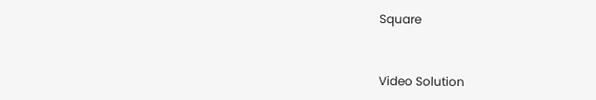Square


Video Solution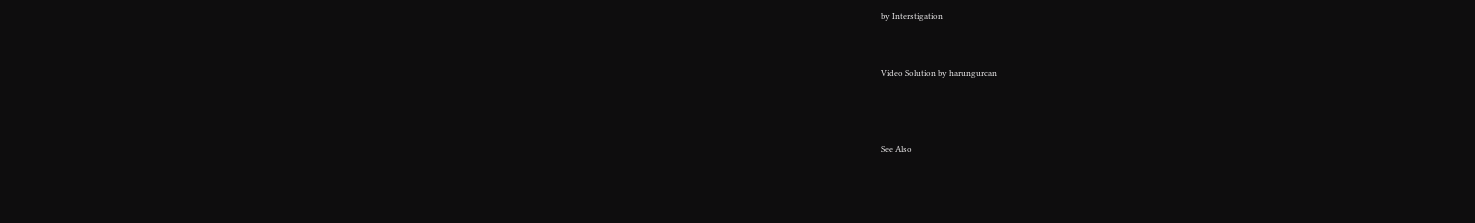by Interstigation


Video Solution by harungurcan



See Also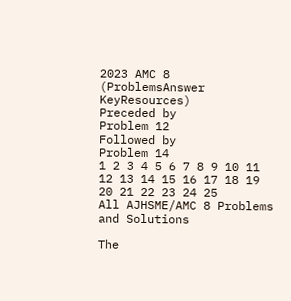2023 AMC 8 (ProblemsAnswer KeyResources)
Preceded by
Problem 12
Followed by
Problem 14
1 2 3 4 5 6 7 8 9 10 11 12 13 14 15 16 17 18 19 20 21 22 23 24 25
All AJHSME/AMC 8 Problems and Solutions

The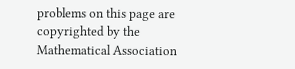problems on this page are copyrighted by the Mathematical Association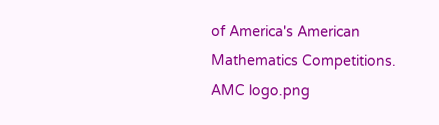of America's American Mathematics Competitions. AMC logo.png